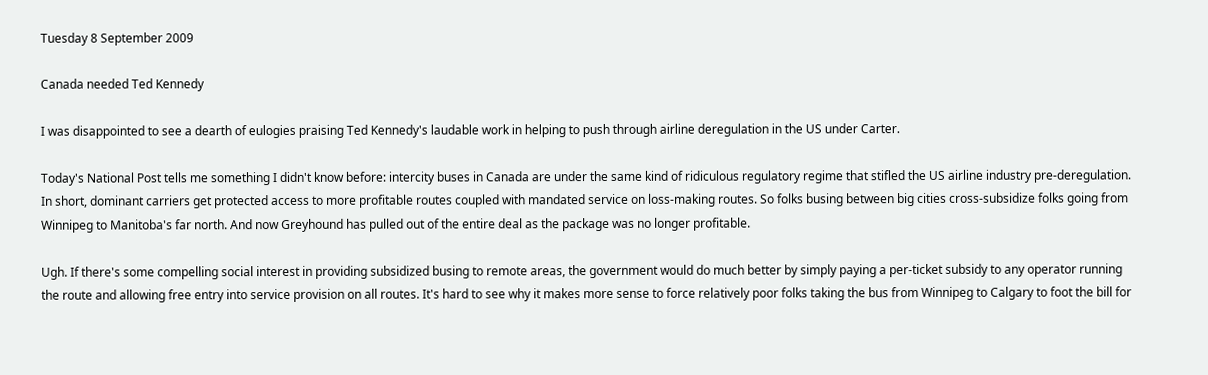Tuesday 8 September 2009

Canada needed Ted Kennedy

I was disappointed to see a dearth of eulogies praising Ted Kennedy's laudable work in helping to push through airline deregulation in the US under Carter.

Today's National Post tells me something I didn't know before: intercity buses in Canada are under the same kind of ridiculous regulatory regime that stifled the US airline industry pre-deregulation. In short, dominant carriers get protected access to more profitable routes coupled with mandated service on loss-making routes. So folks busing between big cities cross-subsidize folks going from Winnipeg to Manitoba's far north. And now Greyhound has pulled out of the entire deal as the package was no longer profitable.

Ugh. If there's some compelling social interest in providing subsidized busing to remote areas, the government would do much better by simply paying a per-ticket subsidy to any operator running the route and allowing free entry into service provision on all routes. It's hard to see why it makes more sense to force relatively poor folks taking the bus from Winnipeg to Calgary to foot the bill for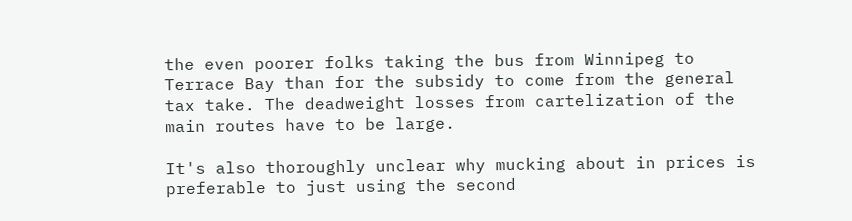the even poorer folks taking the bus from Winnipeg to Terrace Bay than for the subsidy to come from the general tax take. The deadweight losses from cartelization of the main routes have to be large.

It's also thoroughly unclear why mucking about in prices is preferable to just using the second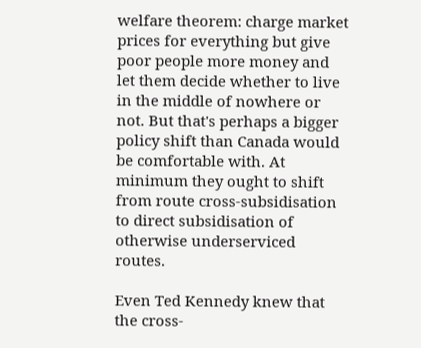welfare theorem: charge market prices for everything but give poor people more money and let them decide whether to live in the middle of nowhere or not. But that's perhaps a bigger policy shift than Canada would be comfortable with. At minimum they ought to shift from route cross-subsidisation to direct subsidisation of otherwise underserviced routes.

Even Ted Kennedy knew that the cross-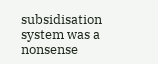subsidisation system was a nonsense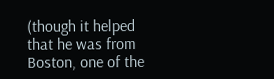(though it helped that he was from Boston, one of the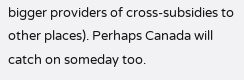bigger providers of cross-subsidies to other places). Perhaps Canada will catch on someday too.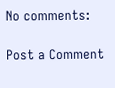No comments:

Post a Comment